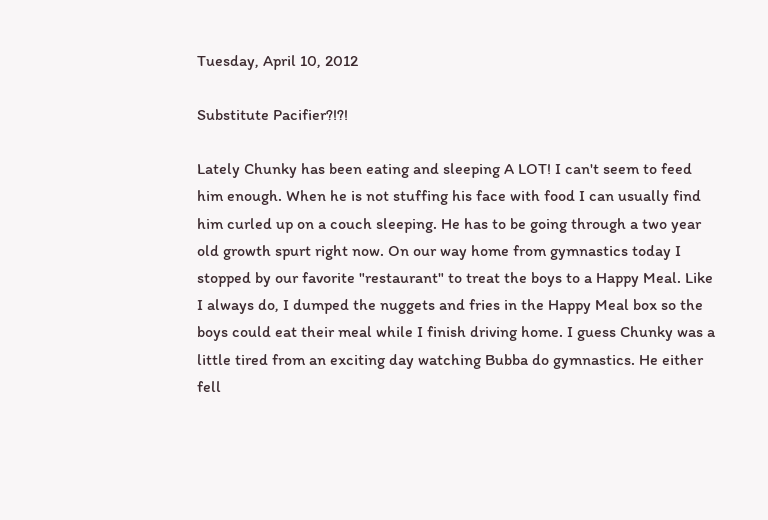Tuesday, April 10, 2012

Substitute Pacifier?!?!

Lately Chunky has been eating and sleeping A LOT! I can't seem to feed him enough. When he is not stuffing his face with food I can usually find him curled up on a couch sleeping. He has to be going through a two year old growth spurt right now. On our way home from gymnastics today I stopped by our favorite "restaurant" to treat the boys to a Happy Meal. Like I always do, I dumped the nuggets and fries in the Happy Meal box so the boys could eat their meal while I finish driving home. I guess Chunky was a little tired from an exciting day watching Bubba do gymnastics. He either fell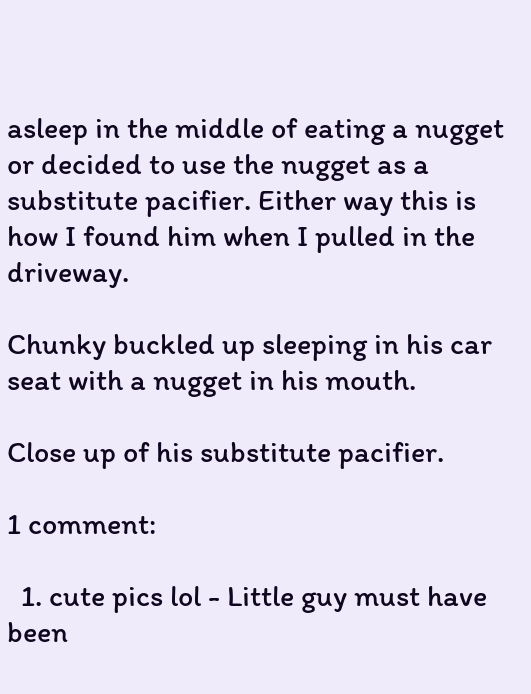asleep in the middle of eating a nugget or decided to use the nugget as a substitute pacifier. Either way this is how I found him when I pulled in the driveway.

Chunky buckled up sleeping in his car seat with a nugget in his mouth.

Close up of his substitute pacifier.

1 comment:

  1. cute pics lol - Little guy must have been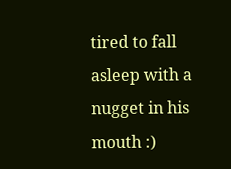tired to fall asleep with a nugget in his mouth :)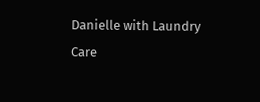Danielle with Laundry Care